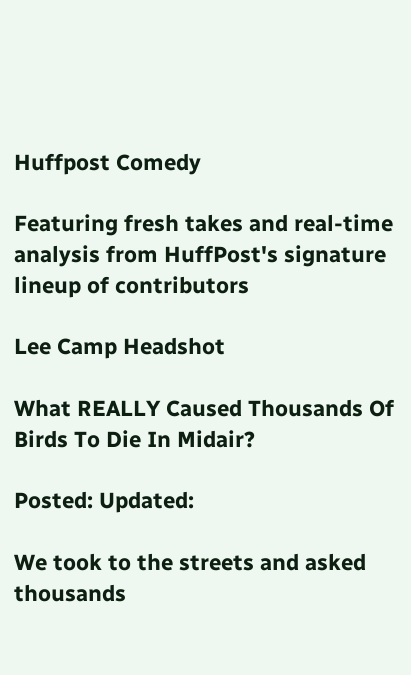Huffpost Comedy

Featuring fresh takes and real-time analysis from HuffPost's signature lineup of contributors

Lee Camp Headshot

What REALLY Caused Thousands Of Birds To Die In Midair?

Posted: Updated:

We took to the streets and asked thousands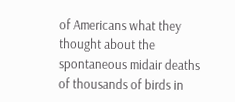of Americans what they thought about the spontaneous midair deaths of thousands of birds in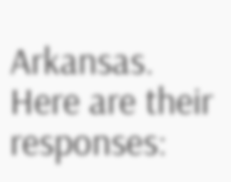Arkansas. Here are their responses: